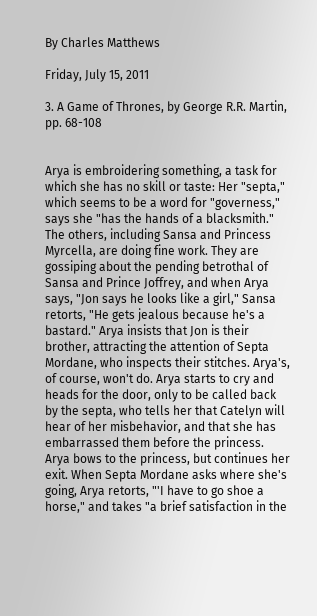By Charles Matthews

Friday, July 15, 2011

3. A Game of Thrones, by George R.R. Martin, pp. 68-108


Arya is embroidering something, a task for which she has no skill or taste: Her "septa," which seems to be a word for "governess," says she "has the hands of a blacksmith." The others, including Sansa and Princess Myrcella, are doing fine work. They are gossiping about the pending betrothal of Sansa and Prince Joffrey, and when Arya says, "Jon says he looks like a girl," Sansa retorts, "He gets jealous because he's a bastard." Arya insists that Jon is their brother, attracting the attention of Septa Mordane, who inspects their stitches. Arya's, of course, won't do. Arya starts to cry and heads for the door, only to be called back by the septa, who tells her that Catelyn will hear of her misbehavior, and that she has embarrassed them before the princess. Arya bows to the princess, but continues her exit. When Septa Mordane asks where she's going, Arya retorts, "'I have to go shoe a horse," and takes "a brief satisfaction in the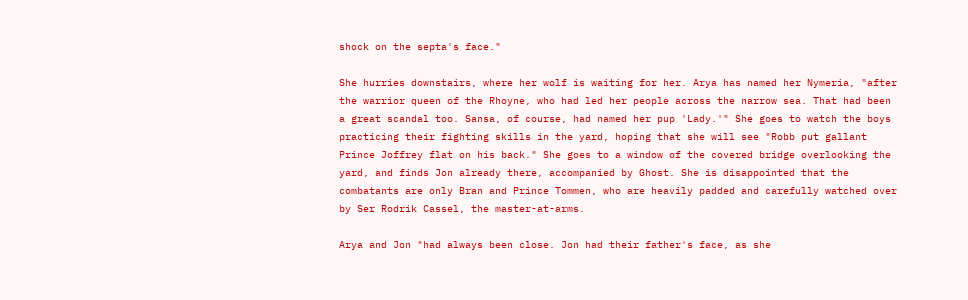shock on the septa's face."

She hurries downstairs, where her wolf is waiting for her. Arya has named her Nymeria, "after the warrior queen of the Rhoyne, who had led her people across the narrow sea. That had been a great scandal too. Sansa, of course, had named her pup 'Lady.'" She goes to watch the boys practicing their fighting skills in the yard, hoping that she will see "Robb put gallant Prince Joffrey flat on his back." She goes to a window of the covered bridge overlooking the yard, and finds Jon already there, accompanied by Ghost. She is disappointed that the combatants are only Bran and Prince Tommen, who are heavily padded and carefully watched over by Ser Rodrik Cassel, the master-at-arms.

Arya and Jon "had always been close. Jon had their father's face, as she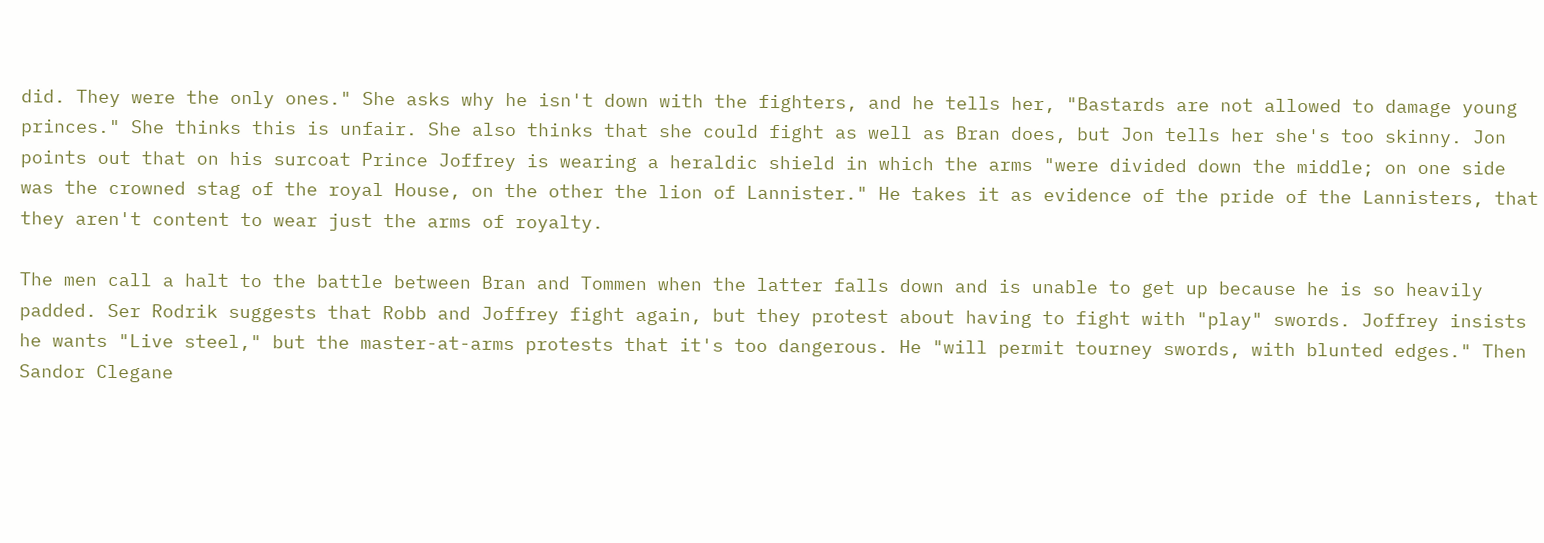did. They were the only ones." She asks why he isn't down with the fighters, and he tells her, "Bastards are not allowed to damage young princes." She thinks this is unfair. She also thinks that she could fight as well as Bran does, but Jon tells her she's too skinny. Jon points out that on his surcoat Prince Joffrey is wearing a heraldic shield in which the arms "were divided down the middle; on one side was the crowned stag of the royal House, on the other the lion of Lannister." He takes it as evidence of the pride of the Lannisters, that they aren't content to wear just the arms of royalty.

The men call a halt to the battle between Bran and Tommen when the latter falls down and is unable to get up because he is so heavily padded. Ser Rodrik suggests that Robb and Joffrey fight again, but they protest about having to fight with "play" swords. Joffrey insists he wants "Live steel," but the master-at-arms protests that it's too dangerous. He "will permit tourney swords, with blunted edges." Then Sandor Clegane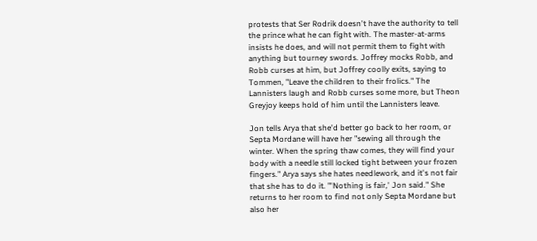protests that Ser Rodrik doesn't have the authority to tell the prince what he can fight with. The master-at-arms insists he does, and will not permit them to fight with anything but tourney swords. Joffrey mocks Robb, and Robb curses at him, but Joffrey coolly exits, saying to Tommen, "Leave the children to their frolics." The Lannisters laugh and Robb curses some more, but Theon Greyjoy keeps hold of him until the Lannisters leave.

Jon tells Arya that she'd better go back to her room, or Septa Mordane will have her "sewing all through the winter. When the spring thaw comes, they will find your body with a needle still locked tight between your frozen fingers." Arya says she hates needlework, and it's not fair that she has to do it. "'Nothing is fair,' Jon said." She returns to her room to find not only Septa Mordane but also her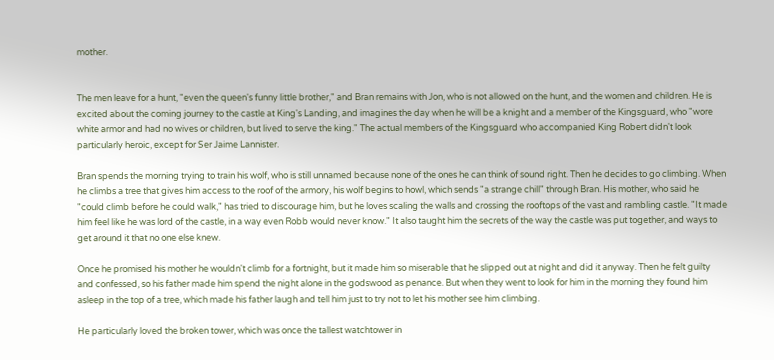mother.


The men leave for a hunt, "even the queen's funny little brother," and Bran remains with Jon, who is not allowed on the hunt, and the women and children. He is excited about the coming journey to the castle at King's Landing, and imagines the day when he will be a knight and a member of the Kingsguard, who "wore white armor and had no wives or children, but lived to serve the king." The actual members of the Kingsguard who accompanied King Robert didn't look particularly heroic, except for Ser Jaime Lannister.

Bran spends the morning trying to train his wolf, who is still unnamed because none of the ones he can think of sound right. Then he decides to go climbing. When he climbs a tree that gives him access to the roof of the armory, his wolf begins to howl, which sends "a strange chill" through Bran. His mother, who said he "could climb before he could walk," has tried to discourage him, but he loves scaling the walls and crossing the rooftops of the vast and rambling castle. "It made him feel like he was lord of the castle, in a way even Robb would never know." It also taught him the secrets of the way the castle was put together, and ways to get around it that no one else knew.

Once he promised his mother he wouldn't climb for a fortnight, but it made him so miserable that he slipped out at night and did it anyway. Then he felt guilty and confessed, so his father made him spend the night alone in the godswood as penance. But when they went to look for him in the morning they found him asleep in the top of a tree, which made his father laugh and tell him just to try not to let his mother see him climbing.

He particularly loved the broken tower, which was once the tallest watchtower in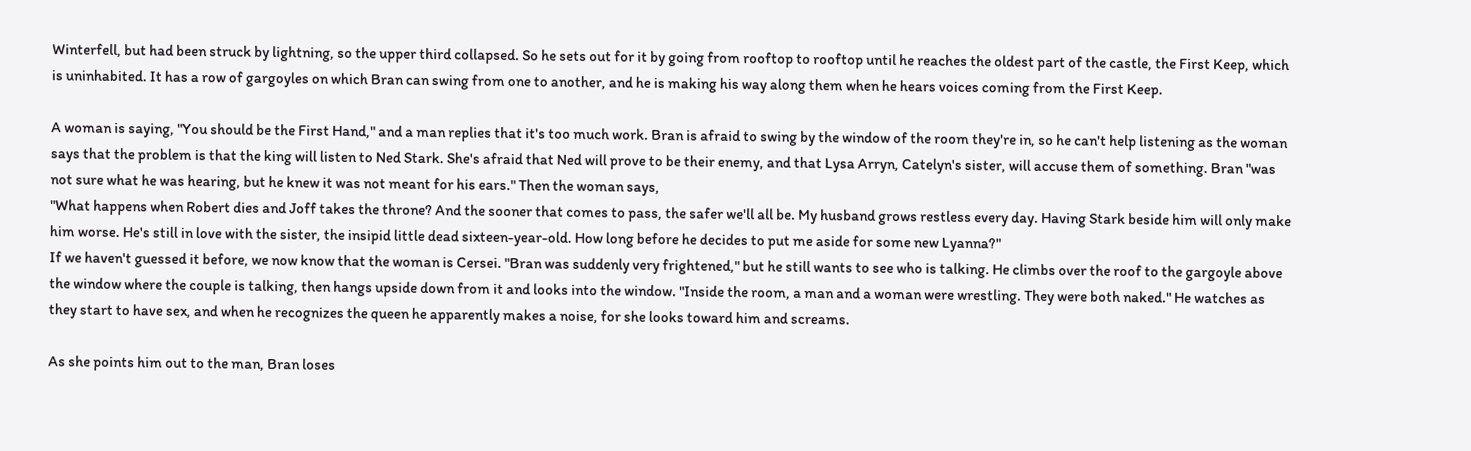Winterfell, but had been struck by lightning, so the upper third collapsed. So he sets out for it by going from rooftop to rooftop until he reaches the oldest part of the castle, the First Keep, which is uninhabited. It has a row of gargoyles on which Bran can swing from one to another, and he is making his way along them when he hears voices coming from the First Keep.

A woman is saying, "You should be the First Hand," and a man replies that it's too much work. Bran is afraid to swing by the window of the room they're in, so he can't help listening as the woman says that the problem is that the king will listen to Ned Stark. She's afraid that Ned will prove to be their enemy, and that Lysa Arryn, Catelyn's sister, will accuse them of something. Bran "was not sure what he was hearing, but he knew it was not meant for his ears." Then the woman says,
"What happens when Robert dies and Joff takes the throne? And the sooner that comes to pass, the safer we'll all be. My husband grows restless every day. Having Stark beside him will only make him worse. He's still in love with the sister, the insipid little dead sixteen-year-old. How long before he decides to put me aside for some new Lyanna?"
If we haven't guessed it before, we now know that the woman is Cersei. "Bran was suddenly very frightened," but he still wants to see who is talking. He climbs over the roof to the gargoyle above the window where the couple is talking, then hangs upside down from it and looks into the window. "Inside the room, a man and a woman were wrestling. They were both naked." He watches as they start to have sex, and when he recognizes the queen he apparently makes a noise, for she looks toward him and screams.

As she points him out to the man, Bran loses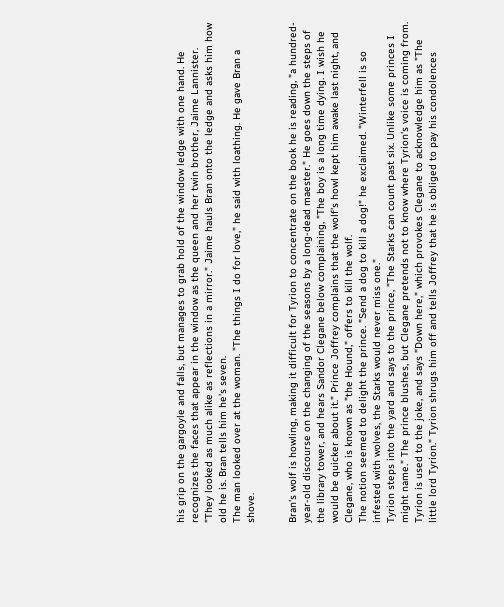his grip on the gargoyle and falls, but manages to grab hold of the window ledge with one hand. He recognizes the faces that appear in the window as the queen and her twin brother, Jaime Lannister. "They looked as much alike as reflections in a mirror." Jaime hauls Bran onto the ledge and asks him how old he is. Bran tells him he's seven.
The man looked over at the woman. "The things I do for love," he said with loathing. He gave Bran a shove.


Bran's wolf is howling, making it difficult for Tyrion to concentrate on the book he is reading, "a hundred-year-old discourse on the changing of the seasons by a long-dead maester." He goes down the steps of the library tower, and hears Sandor Clegane below complaining, "The boy is a long time dying. I wish he would be quicker about it." Prince Joffrey complains that the wolf's howl kept him awake last night, and Clegane, who is known as "the Hound," offers to kill the wolf.
The notion seemed to delight the prince. "Send a dog to kill a dog!" he exclaimed. "Winterfell is so infested with wolves, the Starks would never miss one."
Tyrion steps into the yard and says to the prince, "The Starks can count past six. Unlike some princes I might name." The prince blushes, but Clegane pretends not to know where Tyrion's voice is coming from. Tyrion is used to the joke, and says "Down here," which provokes Clegane to acknowledge him as "The little lord Tyrion." Tyrion shrugs him off and tells Joffrey that he is obliged to pay his condolences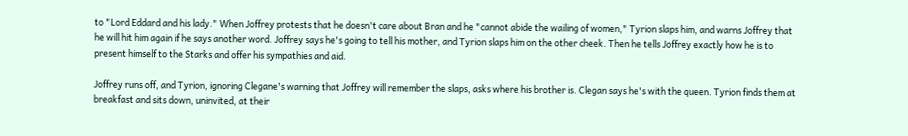to "Lord Eddard and his lady." When Joffrey protests that he doesn't care about Bran and he "cannot abide the wailing of women," Tyrion slaps him, and warns Joffrey that he will hit him again if he says another word. Joffrey says he's going to tell his mother, and Tyrion slaps him on the other cheek. Then he tells Joffrey exactly how he is to present himself to the Starks and offer his sympathies and aid.

Joffrey runs off, and Tyrion, ignoring Clegane's warning that Joffrey will remember the slaps, asks where his brother is. Clegan says he's with the queen. Tyrion finds them at breakfast and sits down, uninvited, at their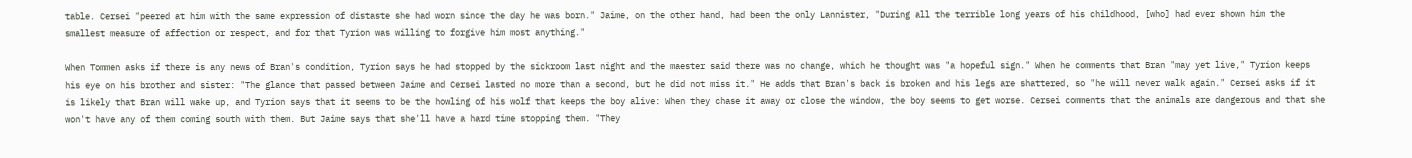table. Cersei "peered at him with the same expression of distaste she had worn since the day he was born." Jaime, on the other hand, had been the only Lannister, "During all the terrible long years of his childhood, [who] had ever shown him the smallest measure of affection or respect, and for that Tyrion was willing to forgive him most anything."

When Tommen asks if there is any news of Bran's condition, Tyrion says he had stopped by the sickroom last night and the maester said there was no change, which he thought was "a hopeful sign." When he comments that Bran "may yet live," Tyrion keeps his eye on his brother and sister: "The glance that passed between Jaime and Cersei lasted no more than a second, but he did not miss it." He adds that Bran's back is broken and his legs are shattered, so "he will never walk again." Cersei asks if it is likely that Bran will wake up, and Tyrion says that it seems to be the howling of his wolf that keeps the boy alive: When they chase it away or close the window, the boy seems to get worse. Cersei comments that the animals are dangerous and that she won't have any of them coming south with them. But Jaime says that she'll have a hard time stopping them. "They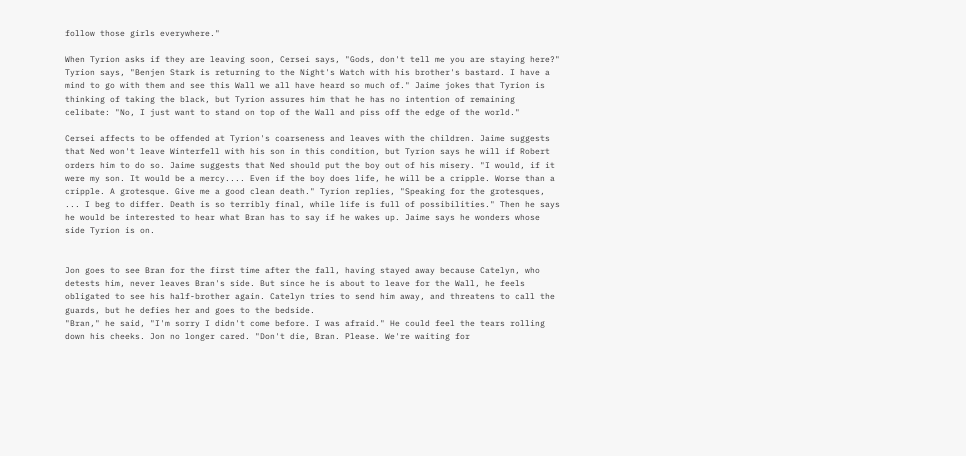follow those girls everywhere."

When Tyrion asks if they are leaving soon, Cersei says, "Gods, don't tell me you are staying here?" Tyrion says, "Benjen Stark is returning to the Night's Watch with his brother's bastard. I have a mind to go with them and see this Wall we all have heard so much of." Jaime jokes that Tyrion is thinking of taking the black, but Tyrion assures him that he has no intention of remaining celibate: "No, I just want to stand on top of the Wall and piss off the edge of the world."

Cersei affects to be offended at Tyrion's coarseness and leaves with the children. Jaime suggests that Ned won't leave Winterfell with his son in this condition, but Tyrion says he will if Robert orders him to do so. Jaime suggests that Ned should put the boy out of his misery. "I would, if it were my son. It would be a mercy.... Even if the boy does life, he will be a cripple. Worse than a cripple. A grotesque. Give me a good clean death." Tyrion replies, "Speaking for the grotesques, ... I beg to differ. Death is so terribly final, while life is full of possibilities." Then he says he would be interested to hear what Bran has to say if he wakes up. Jaime says he wonders whose side Tyrion is on.


Jon goes to see Bran for the first time after the fall, having stayed away because Catelyn, who detests him, never leaves Bran's side. But since he is about to leave for the Wall, he feels obligated to see his half-brother again. Catelyn tries to send him away, and threatens to call the guards, but he defies her and goes to the bedside.
"Bran," he said, "I'm sorry I didn't come before. I was afraid." He could feel the tears rolling down his cheeks. Jon no longer cared. "Don't die, Bran. Please. We're waiting for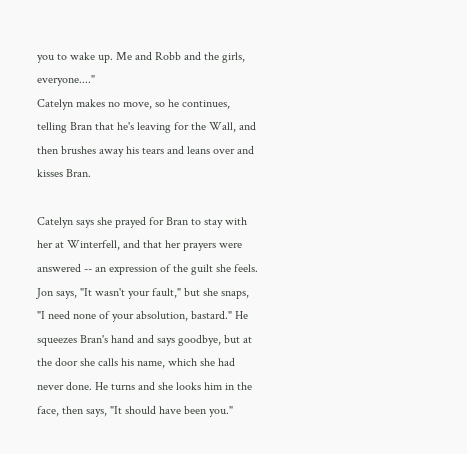you to wake up. Me and Robb and the girls, everyone...."
Catelyn makes no move, so he continues, telling Bran that he's leaving for the Wall, and then brushes away his tears and leans over and kisses Bran.

Catelyn says she prayed for Bran to stay with her at Winterfell, and that her prayers were answered -- an expression of the guilt she feels. Jon says, "It wasn't your fault," but she snaps, "I need none of your absolution, bastard." He squeezes Bran's hand and says goodbye, but at the door she calls his name, which she had never done. He turns and she looks him in the face, then says, "It should have been you."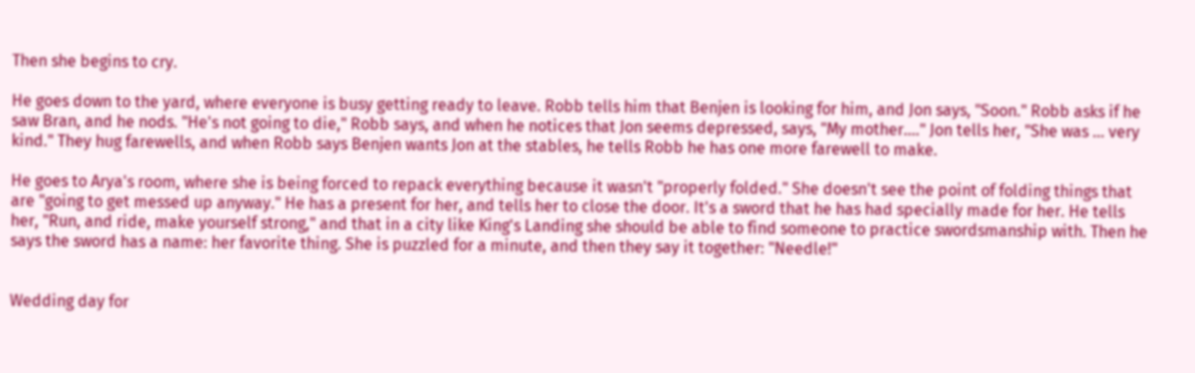Then she begins to cry.

He goes down to the yard, where everyone is busy getting ready to leave. Robb tells him that Benjen is looking for him, and Jon says, "Soon." Robb asks if he saw Bran, and he nods. "He's not going to die," Robb says, and when he notices that Jon seems depressed, says, "My mother...." Jon tells her, "She was ... very kind." They hug farewells, and when Robb says Benjen wants Jon at the stables, he tells Robb he has one more farewell to make.

He goes to Arya's room, where she is being forced to repack everything because it wasn't "properly folded." She doesn't see the point of folding things that are "going to get messed up anyway." He has a present for her, and tells her to close the door. It's a sword that he has had specially made for her. He tells her, "Run, and ride, make yourself strong," and that in a city like King's Landing she should be able to find someone to practice swordsmanship with. Then he says the sword has a name: her favorite thing. She is puzzled for a minute, and then they say it together: "Needle!"


Wedding day for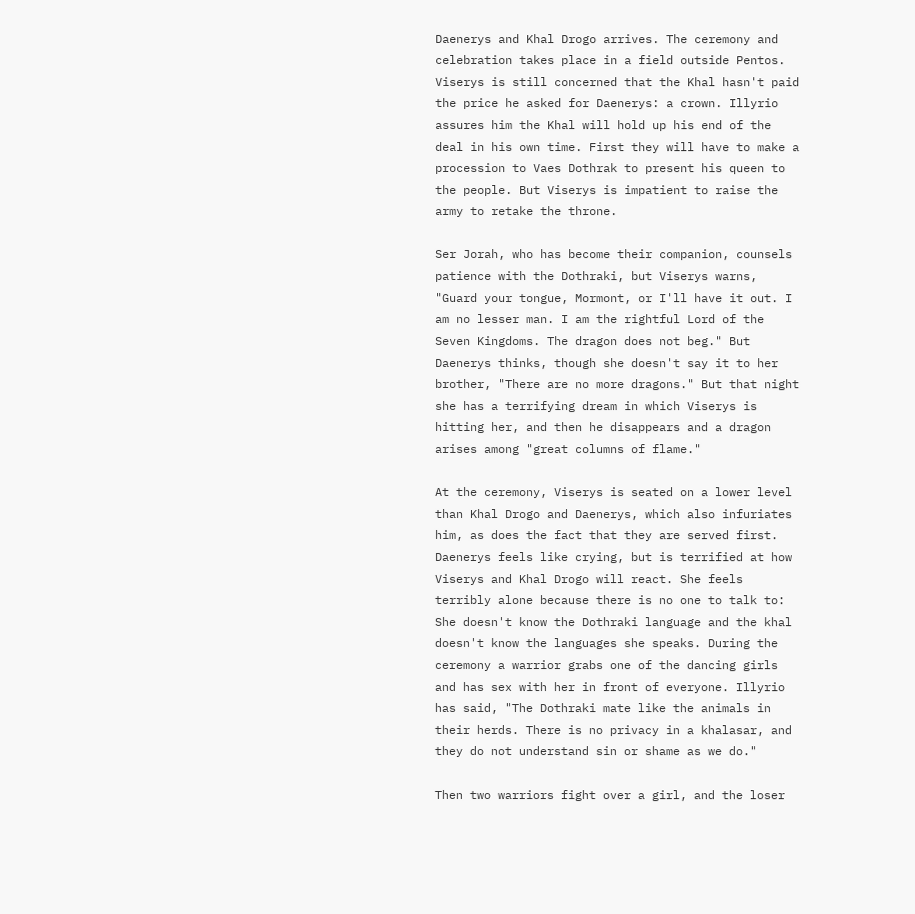Daenerys and Khal Drogo arrives. The ceremony and celebration takes place in a field outside Pentos. Viserys is still concerned that the Khal hasn't paid the price he asked for Daenerys: a crown. Illyrio assures him the Khal will hold up his end of the deal in his own time. First they will have to make a procession to Vaes Dothrak to present his queen to the people. But Viserys is impatient to raise the army to retake the throne.

Ser Jorah, who has become their companion, counsels patience with the Dothraki, but Viserys warns, "Guard your tongue, Mormont, or I'll have it out. I am no lesser man. I am the rightful Lord of the Seven Kingdoms. The dragon does not beg." But Daenerys thinks, though she doesn't say it to her brother, "There are no more dragons." But that night she has a terrifying dream in which Viserys is hitting her, and then he disappears and a dragon arises among "great columns of flame."

At the ceremony, Viserys is seated on a lower level than Khal Drogo and Daenerys, which also infuriates him, as does the fact that they are served first. Daenerys feels like crying, but is terrified at how Viserys and Khal Drogo will react. She feels terribly alone because there is no one to talk to: She doesn't know the Dothraki language and the khal doesn't know the languages she speaks. During the ceremony a warrior grabs one of the dancing girls and has sex with her in front of everyone. Illyrio has said, "The Dothraki mate like the animals in their herds. There is no privacy in a khalasar, and they do not understand sin or shame as we do."

Then two warriors fight over a girl, and the loser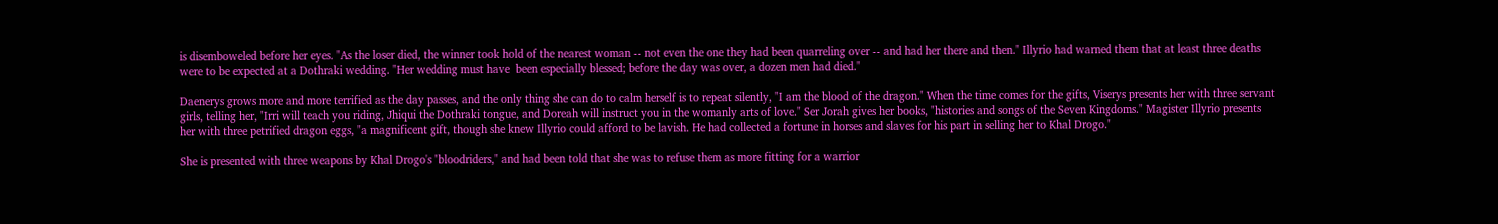is disemboweled before her eyes. "As the loser died, the winner took hold of the nearest woman -- not even the one they had been quarreling over -- and had her there and then." Illyrio had warned them that at least three deaths were to be expected at a Dothraki wedding. "Her wedding must have  been especially blessed; before the day was over, a dozen men had died."

Daenerys grows more and more terrified as the day passes, and the only thing she can do to calm herself is to repeat silently, "I am the blood of the dragon." When the time comes for the gifts, Viserys presents her with three servant girls, telling her, "Irri will teach you riding, Jhiqui the Dothraki tongue, and Doreah will instruct you in the womanly arts of love." Ser Jorah gives her books, "histories and songs of the Seven Kingdoms." Magister Illyrio presents her with three petrified dragon eggs, "a magnificent gift, though she knew Illyrio could afford to be lavish. He had collected a fortune in horses and slaves for his part in selling her to Khal Drogo."

She is presented with three weapons by Khal Drogo's "bloodriders," and had been told that she was to refuse them as more fitting for a warrior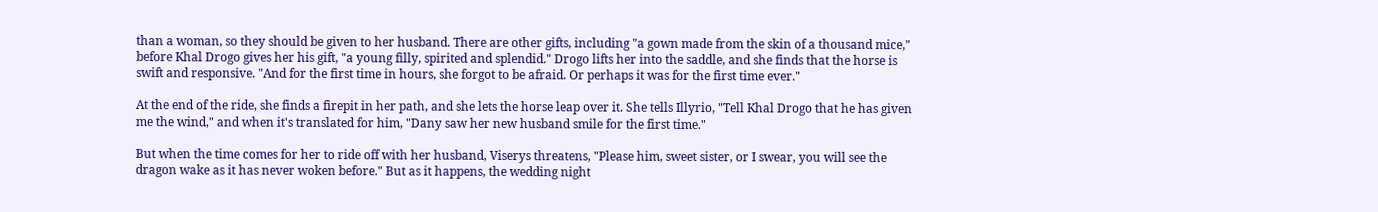than a woman, so they should be given to her husband. There are other gifts, including "a gown made from the skin of a thousand mice," before Khal Drogo gives her his gift, "a young filly, spirited and splendid." Drogo lifts her into the saddle, and she finds that the horse is swift and responsive. "And for the first time in hours, she forgot to be afraid. Or perhaps it was for the first time ever."

At the end of the ride, she finds a firepit in her path, and she lets the horse leap over it. She tells Illyrio, "Tell Khal Drogo that he has given me the wind," and when it's translated for him, "Dany saw her new husband smile for the first time."

But when the time comes for her to ride off with her husband, Viserys threatens, "Please him, sweet sister, or I swear, you will see the dragon wake as it has never woken before." But as it happens, the wedding night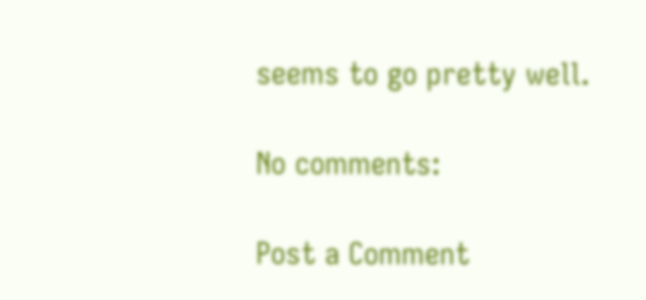seems to go pretty well.

No comments:

Post a Comment